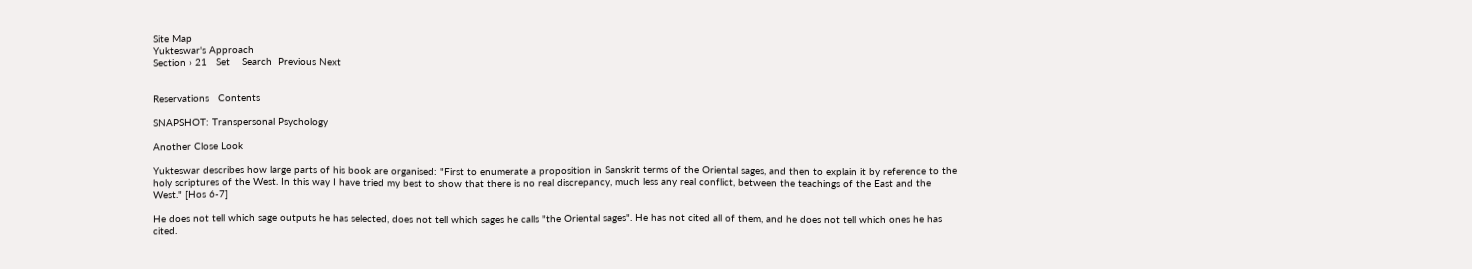Site Map
Yukteswar's Approach
Section › 21   Set    Search  Previous Next


Reservations   Contents

SNAPSHOT: Transpersonal Psychology

Another Close Look

Yukteswar describes how large parts of his book are organised: "First to enumerate a proposition in Sanskrit terms of the Oriental sages, and then to explain it by reference to the holy scriptures of the West. In this way I have tried my best to show that there is no real discrepancy, much less any real conflict, between the teachings of the East and the West." [Hos 6-7]

He does not tell which sage outputs he has selected, does not tell which sages he calls "the Oriental sages". He has not cited all of them, and he does not tell which ones he has cited.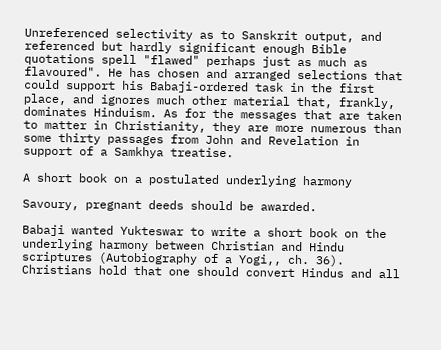Unreferenced selectivity as to Sanskrit output, and referenced but hardly significant enough Bible quotations spell "flawed" perhaps just as much as flavoured". He has chosen and arranged selections that could support his Babaji-ordered task in the first place, and ignores much other material that, frankly, dominates Hinduism. As for the messages that are taken to matter in Christianity, they are more numerous than some thirty passages from John and Revelation in support of a Samkhya treatise.

A short book on a postulated underlying harmony

Savoury, pregnant deeds should be awarded.

Babaji wanted Yukteswar to write a short book on the underlying harmony between Christian and Hindu scriptures (Autobiography of a Yogi,, ch. 36). Christians hold that one should convert Hindus and all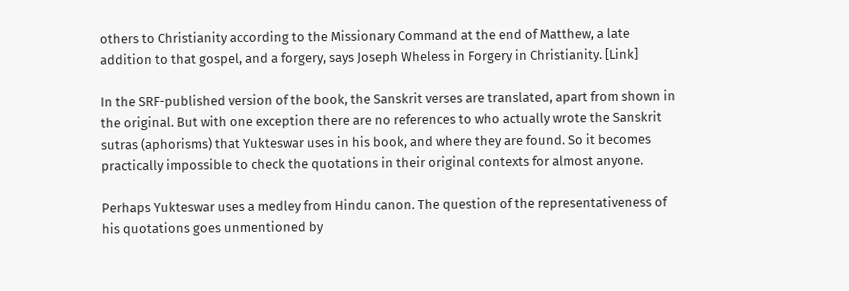others to Christianity according to the Missionary Command at the end of Matthew, a late addition to that gospel, and a forgery, says Joseph Wheless in Forgery in Christianity. [Link]

In the SRF-published version of the book, the Sanskrit verses are translated, apart from shown in the original. But with one exception there are no references to who actually wrote the Sanskrit sutras (aphorisms) that Yukteswar uses in his book, and where they are found. So it becomes practically impossible to check the quotations in their original contexts for almost anyone.

Perhaps Yukteswar uses a medley from Hindu canon. The question of the representativeness of his quotations goes unmentioned by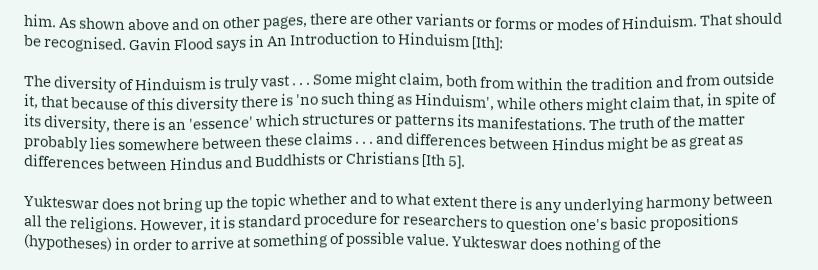him. As shown above and on other pages, there are other variants or forms or modes of Hinduism. That should be recognised. Gavin Flood says in An Introduction to Hinduism [Ith]:

The diversity of Hinduism is truly vast . . . Some might claim, both from within the tradition and from outside it, that because of this diversity there is 'no such thing as Hinduism', while others might claim that, in spite of its diversity, there is an 'essence' which structures or patterns its manifestations. The truth of the matter probably lies somewhere between these claims . . . and differences between Hindus might be as great as differences between Hindus and Buddhists or Christians [Ith 5].

Yukteswar does not bring up the topic whether and to what extent there is any underlying harmony between all the religions. However, it is standard procedure for researchers to question one's basic propositions (hypotheses) in order to arrive at something of possible value. Yukteswar does nothing of the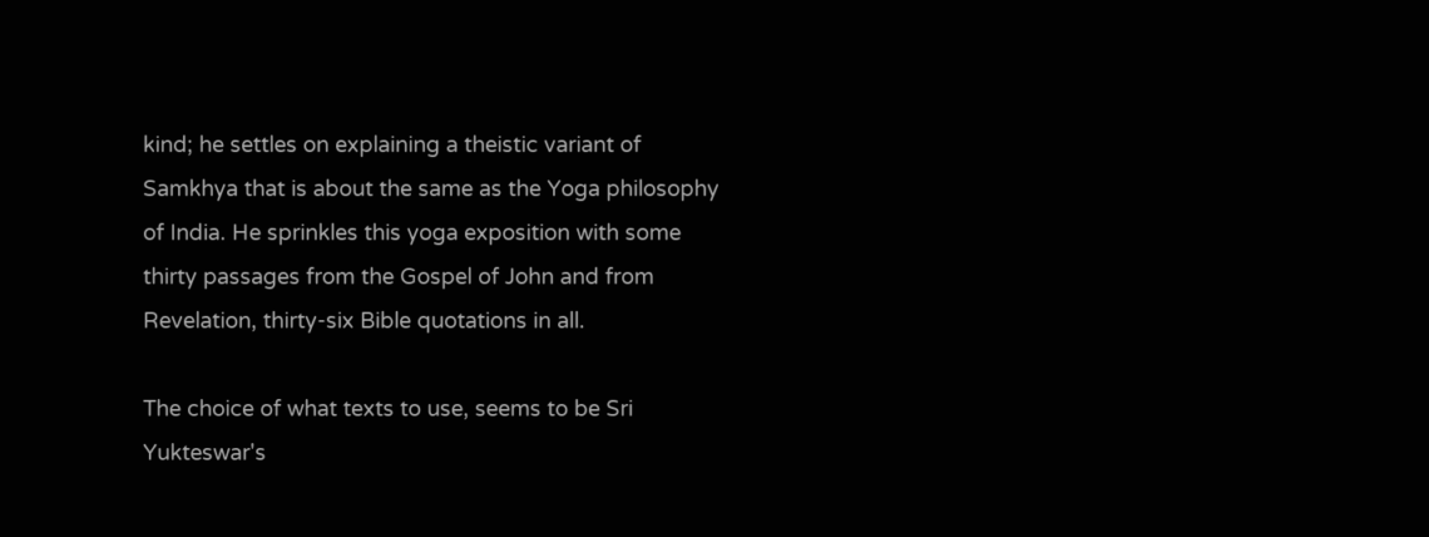kind; he settles on explaining a theistic variant of Samkhya that is about the same as the Yoga philosophy of India. He sprinkles this yoga exposition with some thirty passages from the Gospel of John and from Revelation, thirty-six Bible quotations in all.

The choice of what texts to use, seems to be Sri Yukteswar's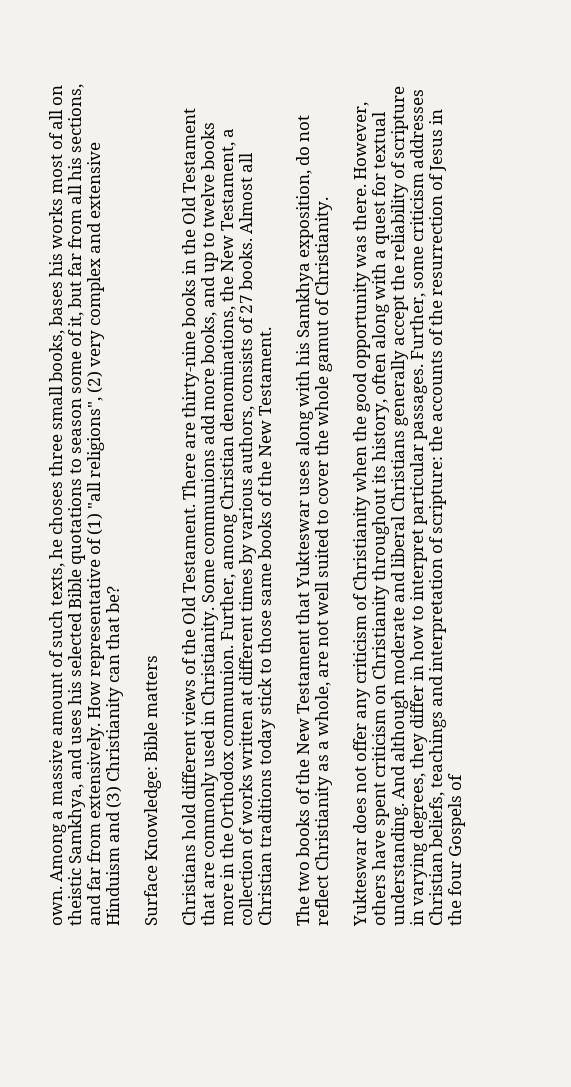own. Among a massive amount of such texts, he choses three small books, bases his works most of all on theistic Samkhya, and uses his selected Bible quotations to season some of it, but far from all his sections, and far from extensively. How representative of (1) "all religions", (2) very complex and extensive Hinduism and (3) Christianity can that be?

Surface Knowledge: Bible matters

Christians hold different views of the Old Testament. There are thirty-nine books in the Old Testament that are commonly used in Christianity. Some communions add more books, and up to twelve books more in the Orthodox communion. Further, among Christian denominations, the New Testament, a collection of works written at different times by various authors, consists of 27 books. Almost all Christian traditions today stick to those same books of the New Testament.

The two books of the New Testament that Yukteswar uses along with his Samkhya exposition, do not reflect Christianity as a whole, are not well suited to cover the whole gamut of Christianity.

Yukteswar does not offer any criticism of Christianity when the good opportunity was there. However, others have spent criticism on Christianity throughout its history, often along with a quest for textual understanding. And although moderate and liberal Christians generally accept the reliability of scripture in varying degrees, they differ in how to interpret particular passages. Further, some criticism addresses Christian beliefs, teachings and interpretation of scripture: the accounts of the resurrection of Jesus in the four Gospels of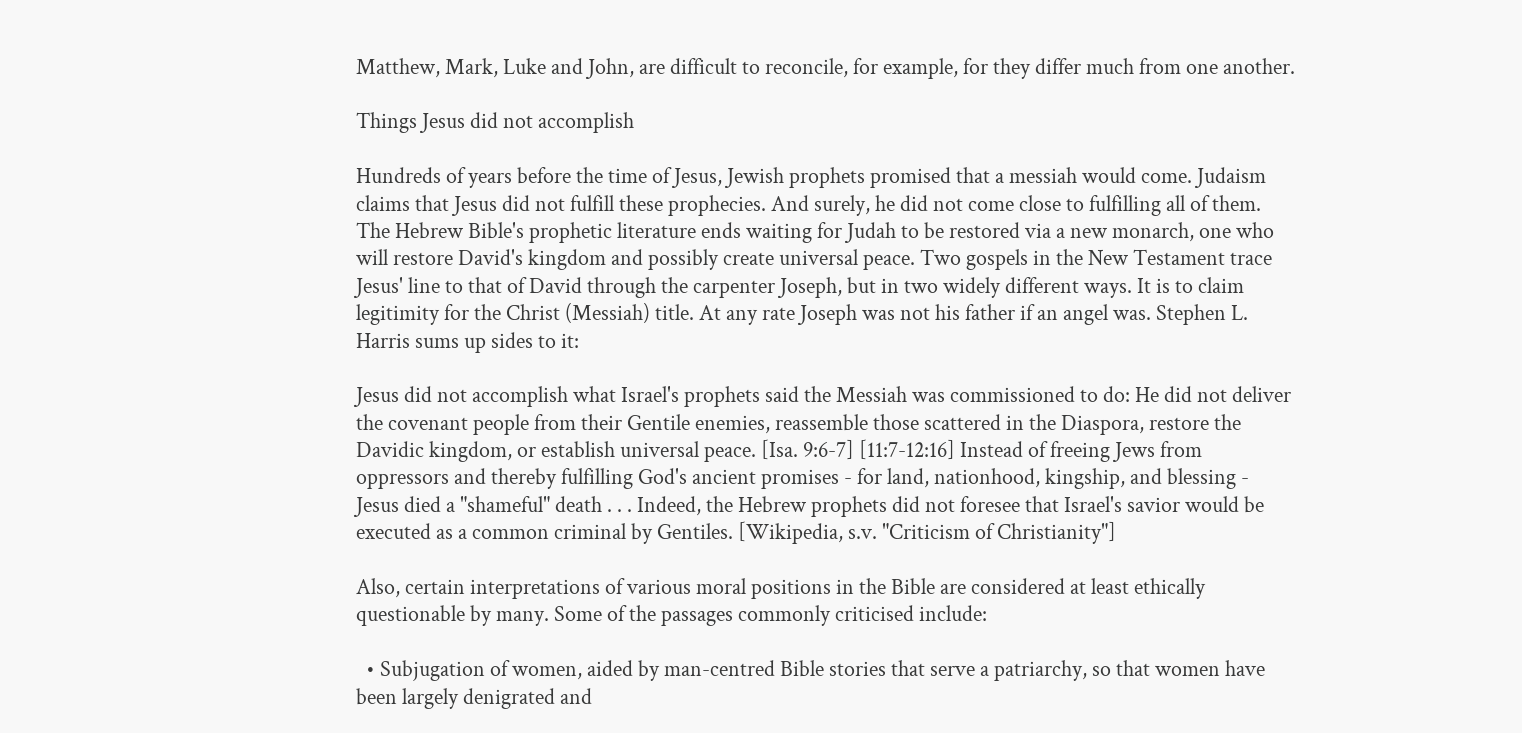Matthew, Mark, Luke and John, are difficult to reconcile, for example, for they differ much from one another.

Things Jesus did not accomplish

Hundreds of years before the time of Jesus, Jewish prophets promised that a messiah would come. Judaism claims that Jesus did not fulfill these prophecies. And surely, he did not come close to fulfilling all of them. The Hebrew Bible's prophetic literature ends waiting for Judah to be restored via a new monarch, one who will restore David's kingdom and possibly create universal peace. Two gospels in the New Testament trace Jesus' line to that of David through the carpenter Joseph, but in two widely different ways. It is to claim legitimity for the Christ (Messiah) title. At any rate Joseph was not his father if an angel was. Stephen L. Harris sums up sides to it:

Jesus did not accomplish what Israel's prophets said the Messiah was commissioned to do: He did not deliver the covenant people from their Gentile enemies, reassemble those scattered in the Diaspora, restore the Davidic kingdom, or establish universal peace. [Isa. 9:6-7] [11:7-12:16] Instead of freeing Jews from oppressors and thereby fulfilling God's ancient promises - for land, nationhood, kingship, and blessing - Jesus died a "shameful" death . . . Indeed, the Hebrew prophets did not foresee that Israel's savior would be executed as a common criminal by Gentiles. [Wikipedia, s.v. "Criticism of Christianity"]

Also, certain interpretations of various moral positions in the Bible are considered at least ethically questionable by many. Some of the passages commonly criticised include:

  • Subjugation of women, aided by man-centred Bible stories that serve a patriarchy, so that women have been largely denigrated and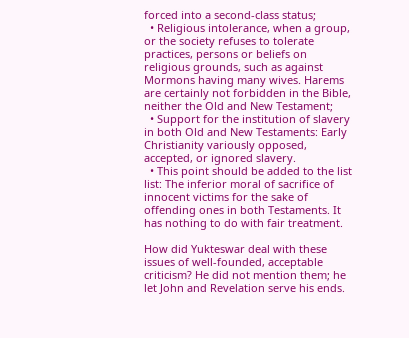forced into a second-class status;
  • Religious intolerance, when a group, or the society refuses to tolerate practices, persons or beliefs on religious grounds, such as against Mormons having many wives. Harems are certainly not forbidden in the Bible, neither the Old and New Testament;
  • Support for the institution of slavery in both Old and New Testaments: Early Christianity variously opposed, accepted, or ignored slavery.
  • This point should be added to the list list: The inferior moral of sacrifice of innocent victims for the sake of offending ones in both Testaments. It has nothing to do with fair treatment.

How did Yukteswar deal with these issues of well-founded, acceptable criticism? He did not mention them; he let John and Revelation serve his ends.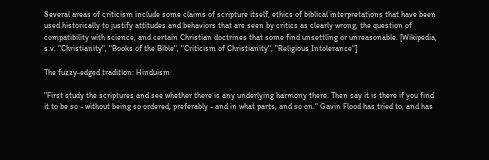Several areas of criticism include some claims of scripture itself, ethics of biblical interpretations that have been used historically to justify attitudes and behaviors that are seen by critics as clearly wrong, the question of compatibility with science, and certain Christian doctrines that some find unsettling or unreasonable. [Wikipedia, s.v. "Christianity", "Books of the Bible", "Criticism of Christianity", "Religious Intolerance"]

The fuzzy-edged tradition: Hinduism

"First study the scriptures and see whether there is any underlying harmony there. Then say it is there if you find it to be so - without being so ordered, preferably - and in what parts, and so on." Gavin Flood has tried to, and has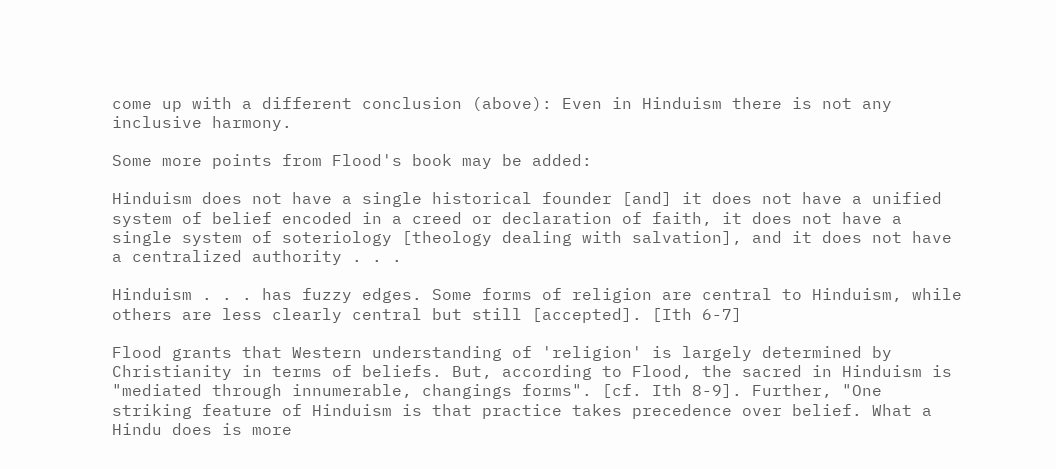come up with a different conclusion (above): Even in Hinduism there is not any inclusive harmony.

Some more points from Flood's book may be added:

Hinduism does not have a single historical founder [and] it does not have a unified system of belief encoded in a creed or declaration of faith, it does not have a single system of soteriology [theology dealing with salvation], and it does not have a centralized authority . . .

Hinduism . . . has fuzzy edges. Some forms of religion are central to Hinduism, while others are less clearly central but still [accepted]. [Ith 6-7]

Flood grants that Western understanding of 'religion' is largely determined by Christianity in terms of beliefs. But, according to Flood, the sacred in Hinduism is "mediated through innumerable, changings forms". [cf. Ith 8-9]. Further, "One striking feature of Hinduism is that practice takes precedence over belief. What a Hindu does is more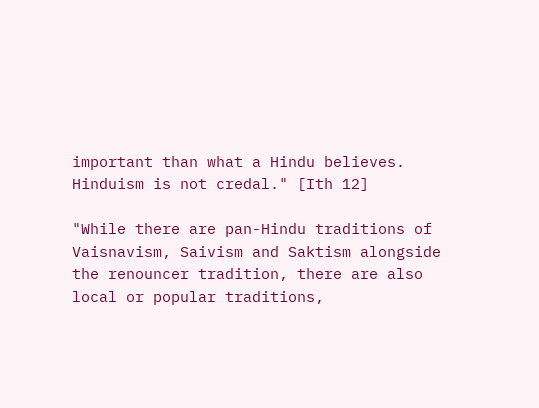important than what a Hindu believes. Hinduism is not credal." [Ith 12]

"While there are pan-Hindu traditions of Vaisnavism, Saivism and Saktism alongside the renouncer tradition, there are also local or popular traditions,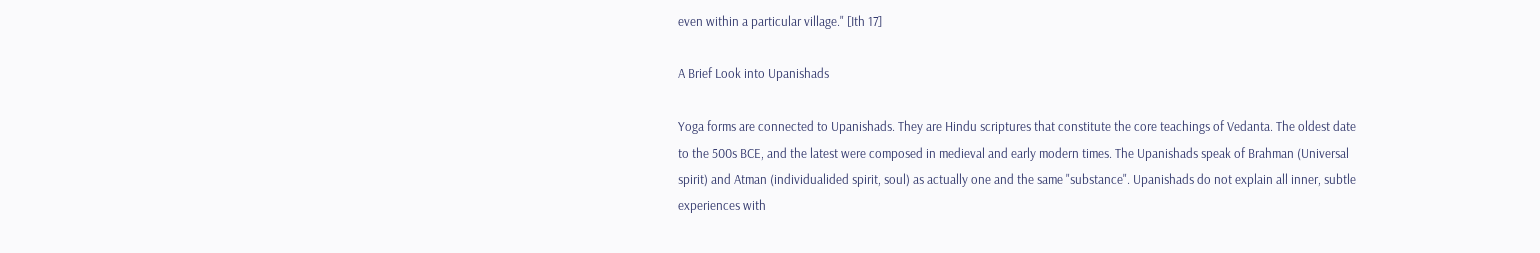even within a particular village." [Ith 17]

A Brief Look into Upanishads

Yoga forms are connected to Upanishads. They are Hindu scriptures that constitute the core teachings of Vedanta. The oldest date to the 500s BCE, and the latest were composed in medieval and early modern times. The Upanishads speak of Brahman (Universal spirit) and Atman (individualided spirit, soul) as actually one and the same "substance". Upanishads do not explain all inner, subtle experiences with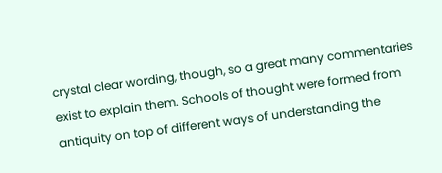crystal clear wording, though, so a great many commentaries exist to explain them. Schools of thought were formed from antiquity on top of different ways of understanding the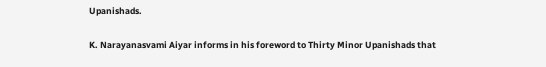Upanishads.

K. Narayanasvami Aiyar informs in his foreword to Thirty Minor Upanishads that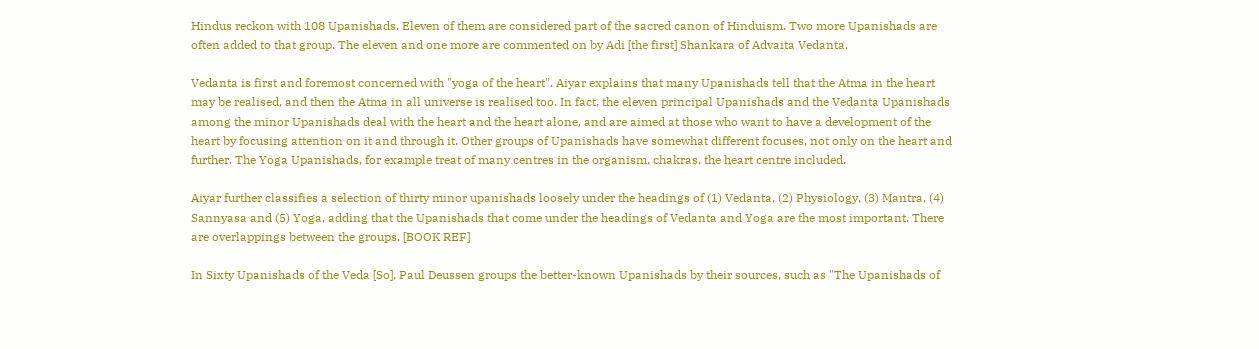Hindus reckon with 108 Upanishads. Eleven of them are considered part of the sacred canon of Hinduism. Two more Upanishads are often added to that group. The eleven and one more are commented on by Adi [the first] Shankara of Advaita Vedanta.

Vedanta is first and foremost concerned with "yoga of the heart". Aiyar explains that many Upanishads tell that the Atma in the heart may be realised, and then the Atma in all universe is realised too. In fact, the eleven principal Upanishads and the Vedanta Upanishads among the minor Upanishads deal with the heart and the heart alone, and are aimed at those who want to have a development of the heart by focusing attention on it and through it. Other groups of Upanishads have somewhat different focuses, not only on the heart and further. The Yoga Upanishads, for example treat of many centres in the organism, chakras, the heart centre included.

Aiyar further classifies a selection of thirty minor upanishads loosely under the headings of (1) Vedanta, (2) Physiology, (3) Mantra, (4) Sannyasa and (5) Yoga, adding that the Upanishads that come under the headings of Vedanta and Yoga are the most important. There are overlappings between the groups. [BOOK REF]

In Sixty Upanishads of the Veda [So], Paul Deussen groups the better-known Upanishads by their sources, such as "The Upanishads of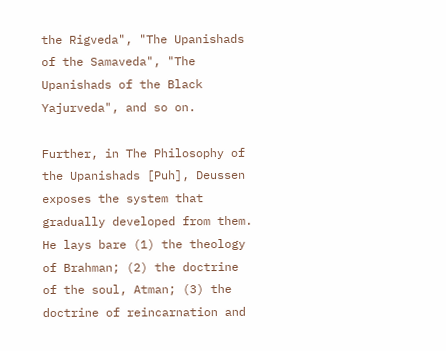the Rigveda", "The Upanishads of the Samaveda", "The Upanishads of the Black Yajurveda", and so on.

Further, in The Philosophy of the Upanishads [Puh], Deussen exposes the system that gradually developed from them. He lays bare (1) the theology of Brahman; (2) the doctrine of the soul, Atman; (3) the doctrine of reincarnation and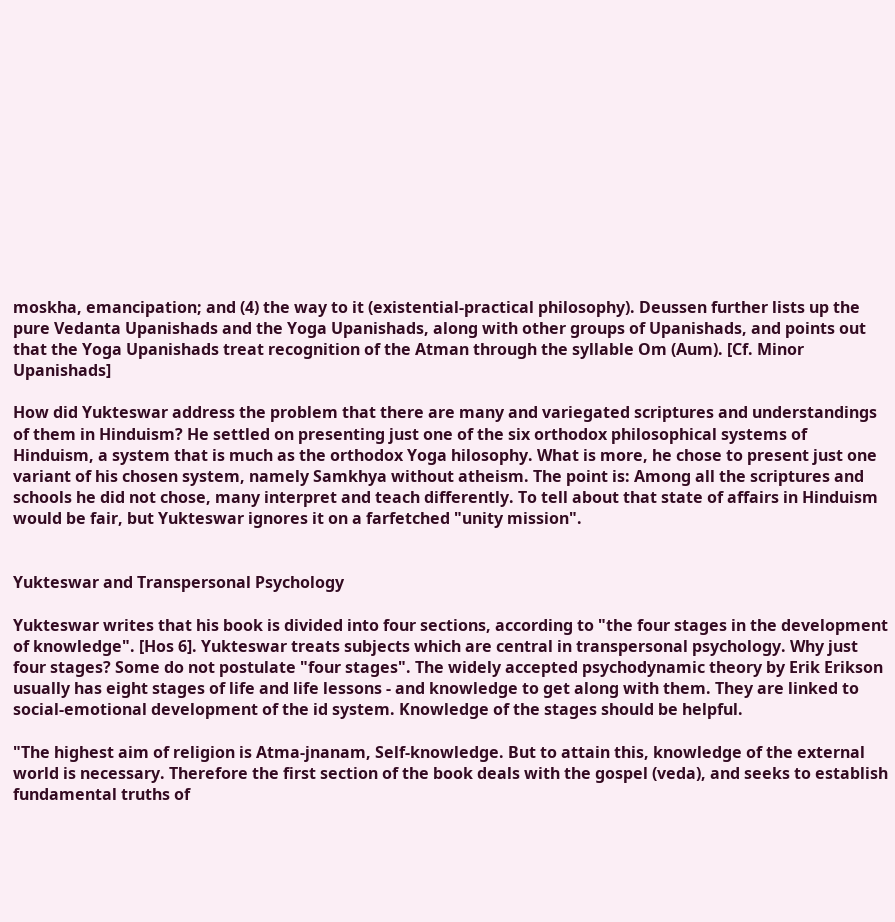moskha, emancipation; and (4) the way to it (existential-practical philosophy). Deussen further lists up the pure Vedanta Upanishads and the Yoga Upanishads, along with other groups of Upanishads, and points out that the Yoga Upanishads treat recognition of the Atman through the syllable Om (Aum). [Cf. Minor Upanishads]

How did Yukteswar address the problem that there are many and variegated scriptures and understandings of them in Hinduism? He settled on presenting just one of the six orthodox philosophical systems of Hinduism, a system that is much as the orthodox Yoga hilosophy. What is more, he chose to present just one variant of his chosen system, namely Samkhya without atheism. The point is: Among all the scriptures and schools he did not chose, many interpret and teach differently. To tell about that state of affairs in Hinduism would be fair, but Yukteswar ignores it on a farfetched "unity mission".


Yukteswar and Transpersonal Psychology

Yukteswar writes that his book is divided into four sections, according to "the four stages in the development of knowledge". [Hos 6]. Yukteswar treats subjects which are central in transpersonal psychology. Why just four stages? Some do not postulate "four stages". The widely accepted psychodynamic theory by Erik Erikson usually has eight stages of life and life lessons - and knowledge to get along with them. They are linked to social-emotional development of the id system. Knowledge of the stages should be helpful.

"The highest aim of religion is Atma-jnanam, Self-knowledge. But to attain this, knowledge of the external world is necessary. Therefore the first section of the book deals with the gospel (veda), and seeks to establish fundamental truths of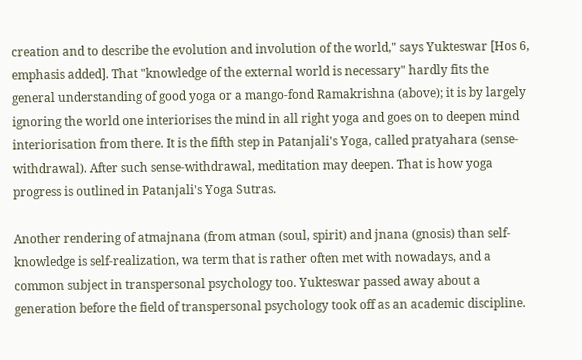creation and to describe the evolution and involution of the world," says Yukteswar [Hos 6, emphasis added]. That "knowledge of the external world is necessary" hardly fits the general understanding of good yoga or a mango-fond Ramakrishna (above); it is by largely ignoring the world one interiorises the mind in all right yoga and goes on to deepen mind interiorisation from there. It is the fifth step in Patanjali's Yoga, called pratyahara (sense-withdrawal). After such sense-withdrawal, meditation may deepen. That is how yoga progress is outlined in Patanjali's Yoga Sutras.

Another rendering of atmajnana (from atman (soul, spirit) and jnana (gnosis) than self-knowledge is self-realization, wa term that is rather often met with nowadays, and a common subject in transpersonal psychology too. Yukteswar passed away about a generation before the field of transpersonal psychology took off as an academic discipline.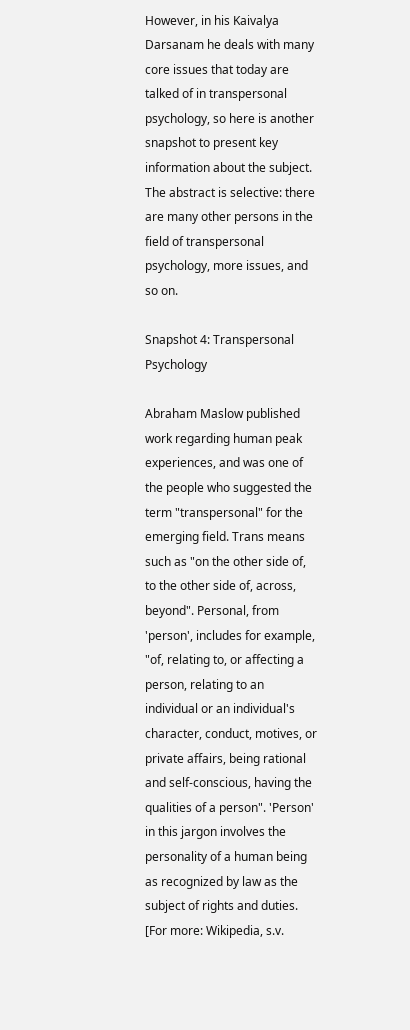However, in his Kaivalya Darsanam he deals with many core issues that today are talked of in transpersonal psychology, so here is another snapshot to present key information about the subject. The abstract is selective: there are many other persons in the field of transpersonal psychology, more issues, and so on.

Snapshot 4: Transpersonal Psychology

Abraham Maslow published work regarding human peak experiences, and was one of the people who suggested the term "transpersonal" for the emerging field. Trans means such as "on the other side of, to the other side of, across, beyond". Personal, from 'person', includes for example, "of, relating to, or affecting a person, relating to an individual or an individual's character, conduct, motives, or private affairs, being rational and self-conscious, having the qualities of a person". 'Person' in this jargon involves the personality of a human being as recognized by law as the subject of rights and duties. [For more: Wikipedia, s.v.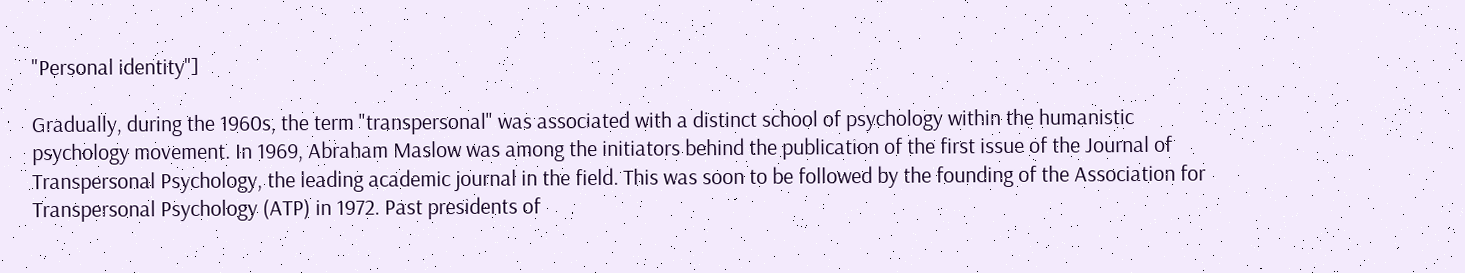"Personal identity"]

Gradually, during the 1960s, the term "transpersonal" was associated with a distinct school of psychology within the humanistic psychology movement. In 1969, Abraham Maslow was among the initiators behind the publication of the first issue of the Journal of Transpersonal Psychology, the leading academic journal in the field. This was soon to be followed by the founding of the Association for Transpersonal Psychology (ATP) in 1972. Past presidents of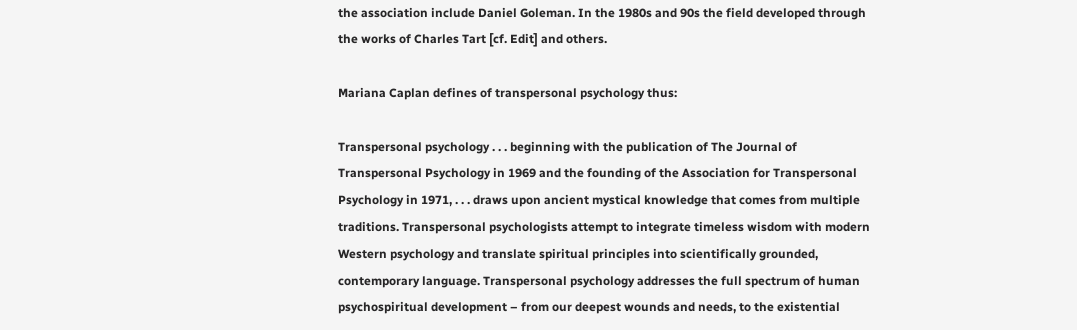the association include Daniel Goleman. In the 1980s and 90s the field developed through the works of Charles Tart [cf. Edit] and others.

Mariana Caplan defines of transpersonal psychology thus:

Transpersonal psychology . . . beginning with the publication of The Journal of Transpersonal Psychology in 1969 and the founding of the Association for Transpersonal Psychology in 1971, . . . draws upon ancient mystical knowledge that comes from multiple traditions. Transpersonal psychologists attempt to integrate timeless wisdom with modern Western psychology and translate spiritual principles into scientifically grounded, contemporary language. Transpersonal psychology addresses the full spectrum of human psychospiritual development – from our deepest wounds and needs, to the existential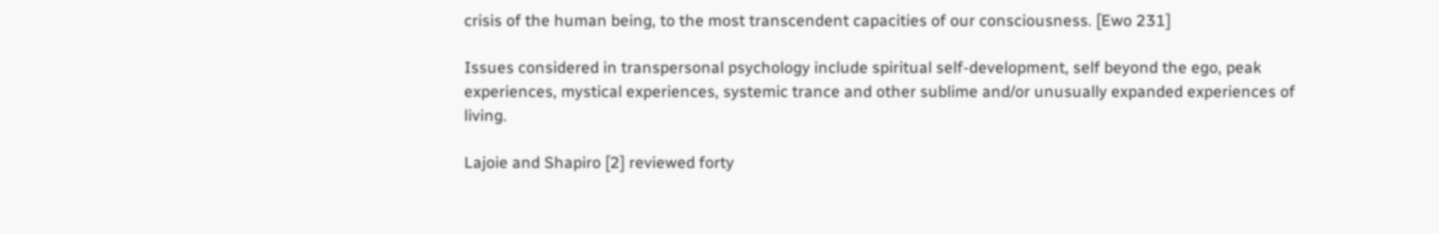crisis of the human being, to the most transcendent capacities of our consciousness. [Ewo 231]

Issues considered in transpersonal psychology include spiritual self-development, self beyond the ego, peak experiences, mystical experiences, systemic trance and other sublime and/or unusually expanded experiences of living.

Lajoie and Shapiro [2] reviewed forty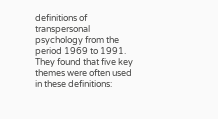definitions of transpersonal psychology from the period 1969 to 1991. They found that five key themes were often used in these definitions: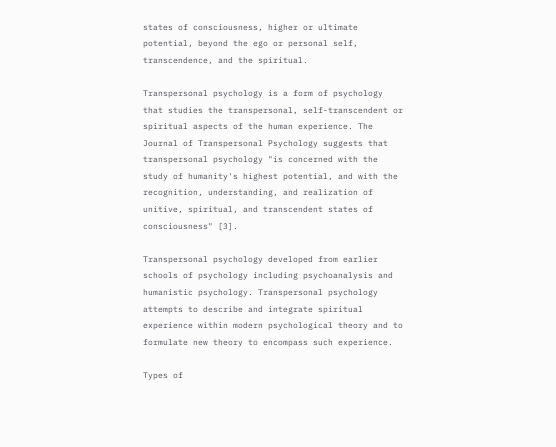states of consciousness, higher or ultimate potential, beyond the ego or personal self, transcendence, and the spiritual.

Transpersonal psychology is a form of psychology that studies the transpersonal, self-transcendent or spiritual aspects of the human experience. The Journal of Transpersonal Psychology suggests that transpersonal psychology "is concerned with the study of humanity's highest potential, and with the recognition, understanding, and realization of unitive, spiritual, and transcendent states of consciousness" [3].

Transpersonal psychology developed from earlier schools of psychology including psychoanalysis and humanistic psychology. Transpersonal psychology attempts to describe and integrate spiritual experience within modern psychological theory and to formulate new theory to encompass such experience.

Types of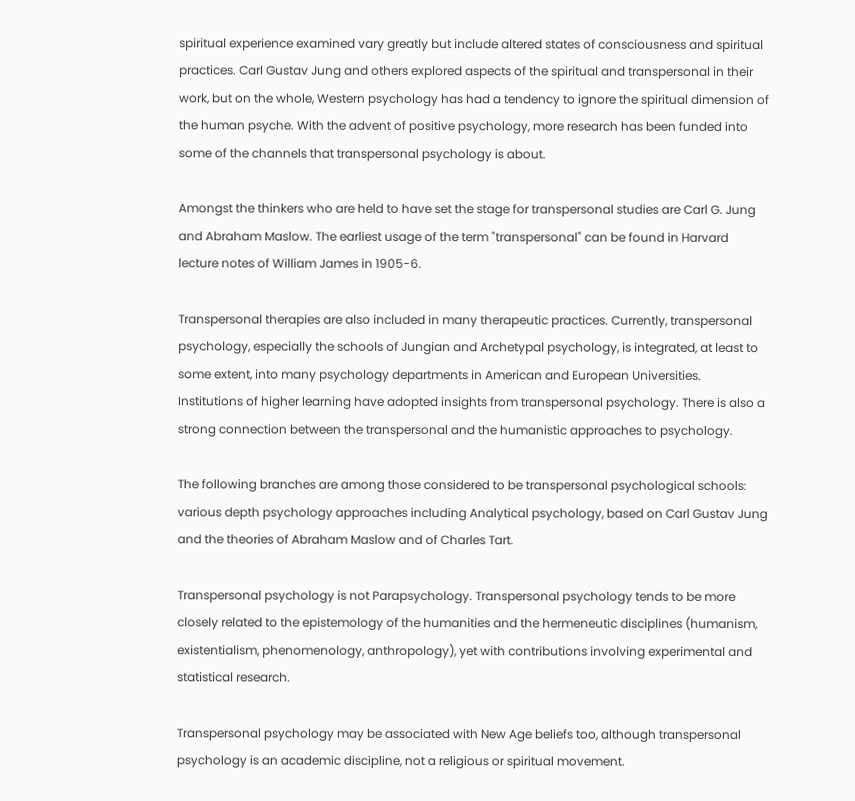spiritual experience examined vary greatly but include altered states of consciousness and spiritual practices. Carl Gustav Jung and others explored aspects of the spiritual and transpersonal in their work, but on the whole, Western psychology has had a tendency to ignore the spiritual dimension of the human psyche. With the advent of positive psychology, more research has been funded into some of the channels that transpersonal psychology is about.

Amongst the thinkers who are held to have set the stage for transpersonal studies are Carl G. Jung and Abraham Maslow. The earliest usage of the term "transpersonal" can be found in Harvard lecture notes of William James in 1905-6.

Transpersonal therapies are also included in many therapeutic practices. Currently, transpersonal psychology, especially the schools of Jungian and Archetypal psychology, is integrated, at least to some extent, into many psychology departments in American and European Universities. Institutions of higher learning have adopted insights from transpersonal psychology. There is also a strong connection between the transpersonal and the humanistic approaches to psychology.

The following branches are among those considered to be transpersonal psychological schools: various depth psychology approaches including Analytical psychology, based on Carl Gustav Jung and the theories of Abraham Maslow and of Charles Tart.

Transpersonal psychology is not Parapsychology. Transpersonal psychology tends to be more closely related to the epistemology of the humanities and the hermeneutic disciplines (humanism, existentialism, phenomenology, anthropology), yet with contributions involving experimental and statistical research.

Transpersonal psychology may be associated with New Age beliefs too, although transpersonal psychology is an academic discipline, not a religious or spiritual movement.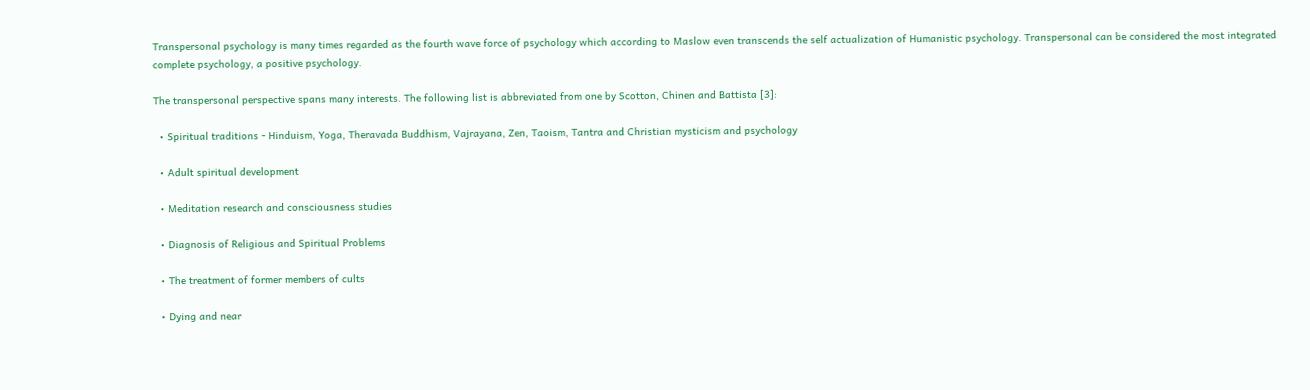Transpersonal psychology is many times regarded as the fourth wave force of psychology which according to Maslow even transcends the self actualization of Humanistic psychology. Transpersonal can be considered the most integrated complete psychology, a positive psychology.

The transpersonal perspective spans many interests. The following list is abbreviated from one by Scotton, Chinen and Battista [3]:

  • Spiritual traditions - Hinduism, Yoga, Theravada Buddhism, Vajrayana, Zen, Taoism, Tantra and Christian mysticism and psychology

  • Adult spiritual development

  • Meditation research and consciousness studies

  • Diagnosis of Religious and Spiritual Problems

  • The treatment of former members of cults

  • Dying and near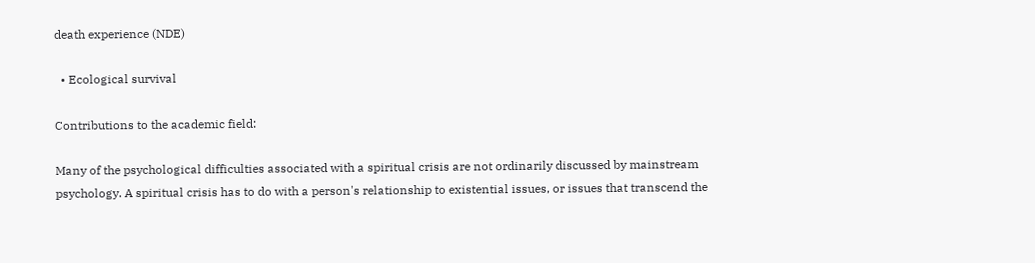death experience (NDE)

  • Ecological survival

Contributions to the academic field:

Many of the psychological difficulties associated with a spiritual crisis are not ordinarily discussed by mainstream psychology. A spiritual crisis has to do with a person's relationship to existential issues, or issues that transcend the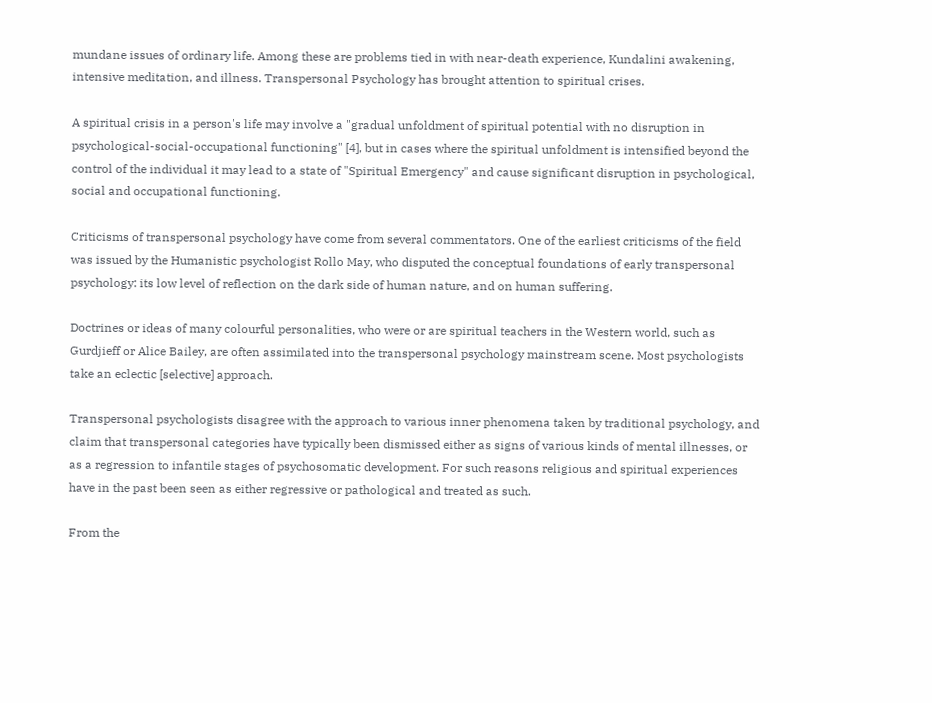mundane issues of ordinary life. Among these are problems tied in with near-death experience, Kundalini awakening, intensive meditation, and illness. Transpersonal Psychology has brought attention to spiritual crises.

A spiritual crisis in a person's life may involve a "gradual unfoldment of spiritual potential with no disruption in psychological-social-occupational functioning" [4], but in cases where the spiritual unfoldment is intensified beyond the control of the individual it may lead to a state of "Spiritual Emergency" and cause significant disruption in psychological, social and occupational functioning.

Criticisms of transpersonal psychology have come from several commentators. One of the earliest criticisms of the field was issued by the Humanistic psychologist Rollo May, who disputed the conceptual foundations of early transpersonal psychology: its low level of reflection on the dark side of human nature, and on human suffering.

Doctrines or ideas of many colourful personalities, who were or are spiritual teachers in the Western world, such as Gurdjieff or Alice Bailey, are often assimilated into the transpersonal psychology mainstream scene. Most psychologists take an eclectic [selective] approach.

Transpersonal psychologists disagree with the approach to various inner phenomena taken by traditional psychology, and claim that transpersonal categories have typically been dismissed either as signs of various kinds of mental illnesses, or as a regression to infantile stages of psychosomatic development. For such reasons religious and spiritual experiences have in the past been seen as either regressive or pathological and treated as such.

From the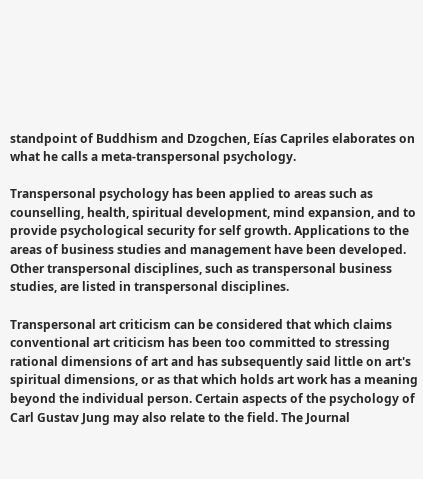standpoint of Buddhism and Dzogchen, Eías Capriles elaborates on what he calls a meta-transpersonal psychology.

Transpersonal psychology has been applied to areas such as counselling, health, spiritual development, mind expansion, and to provide psychological security for self growth. Applications to the areas of business studies and management have been developed. Other transpersonal disciplines, such as transpersonal business studies, are listed in transpersonal disciplines.

Transpersonal art criticism can be considered that which claims conventional art criticism has been too committed to stressing rational dimensions of art and has subsequently said little on art's spiritual dimensions, or as that which holds art work has a meaning beyond the individual person. Certain aspects of the psychology of Carl Gustav Jung may also relate to the field. The Journal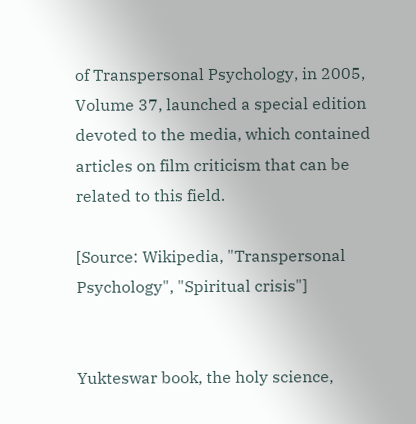of Transpersonal Psychology, in 2005, Volume 37, launched a special edition devoted to the media, which contained articles on film criticism that can be related to this field.

[Source: Wikipedia, "Transpersonal Psychology", "Spiritual crisis"]


Yukteswar book, the holy science,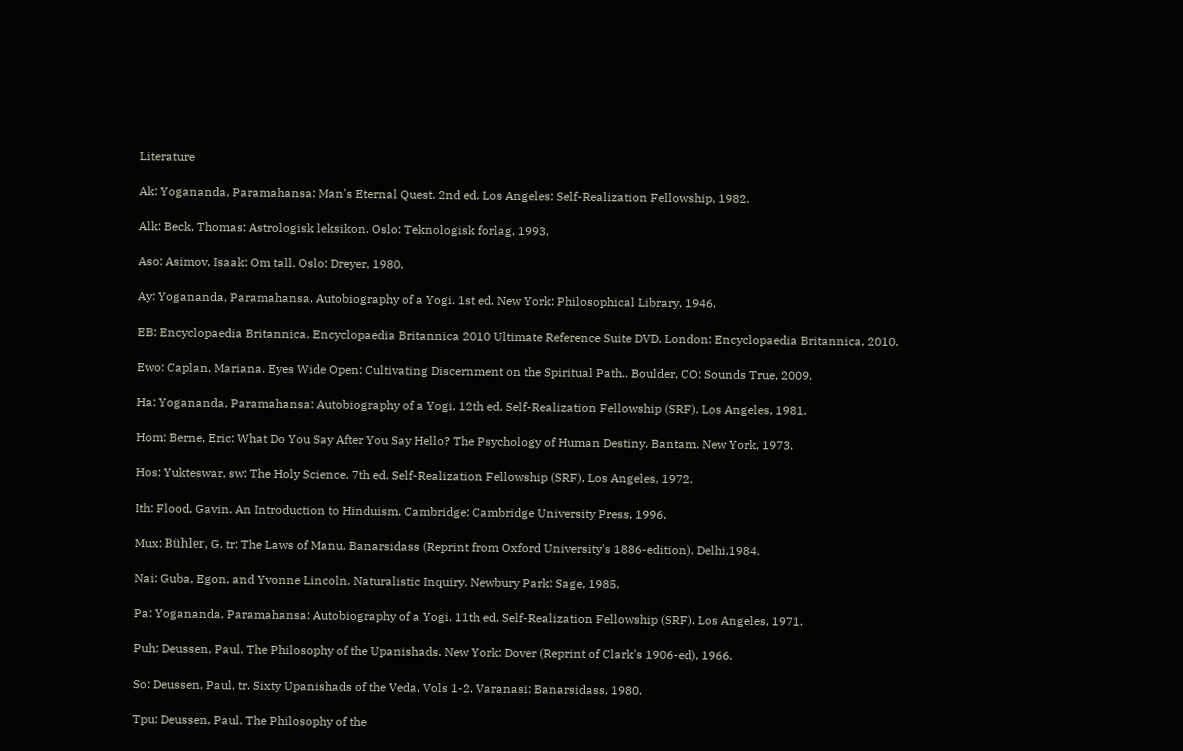Literature

Ak: Yogananda, Paramahansa: Man's Eternal Quest. 2nd ed. Los Angeles: Self-Realization Fellowship, 1982.

Alk: Beck, Thomas: Astrologisk leksikon. Oslo: Teknologisk forlag, 1993.

Aso: Asimov, Isaak: Om tall. Oslo: Dreyer, 1980.

Ay: Yogananda, Paramahansa. Autobiography of a Yogi. 1st ed. New York: Philosophical Library, 1946.

EB: Encyclopaedia Britannica. Encyclopaedia Britannica 2010 Ultimate Reference Suite DVD. London: Encyclopaedia Britannica, 2010.

Ewo: Caplan, Mariana. Eyes Wide Open: Cultivating Discernment on the Spiritual Path.. Boulder, CO: Sounds True, 2009.

Ha: Yogananda, Paramahansa: Autobiography of a Yogi. 12th ed. Self-Realization Fellowship (SRF). Los Angeles, 1981.

Hom: Berne, Eric: What Do You Say After You Say Hello? The Psychology of Human Destiny. Bantam. New York, 1973.

Hos: Yukteswar, sw: The Holy Science. 7th ed. Self-Realization Fellowship (SRF), Los Angeles, 1972.

Ith: Flood, Gavin. An Introduction to Hinduism. Cambridge: Cambridge University Press, 1996.

Mux: Bühler, G. tr: The Laws of Manu. Banarsidass (Reprint from Oxford University's 1886-edition). Delhi,1984.

Nai: Guba, Egon, and Yvonne Lincoln. Naturalistic Inquiry. Newbury Park: Sage, 1985.

Pa: Yogananda, Paramahansa: Autobiography of a Yogi. 11th ed. Self-Realization Fellowship (SRF). Los Angeles, 1971.

Puh: Deussen, Paul. The Philosophy of the Upanishads. New York: Dover (Reprint of Clark's 1906-ed), 1966.

So: Deussen, Paul, tr. Sixty Upanishads of the Veda, Vols 1-2. Varanasi: Banarsidass, 1980.

Tpu: Deussen, Paul. The Philosophy of the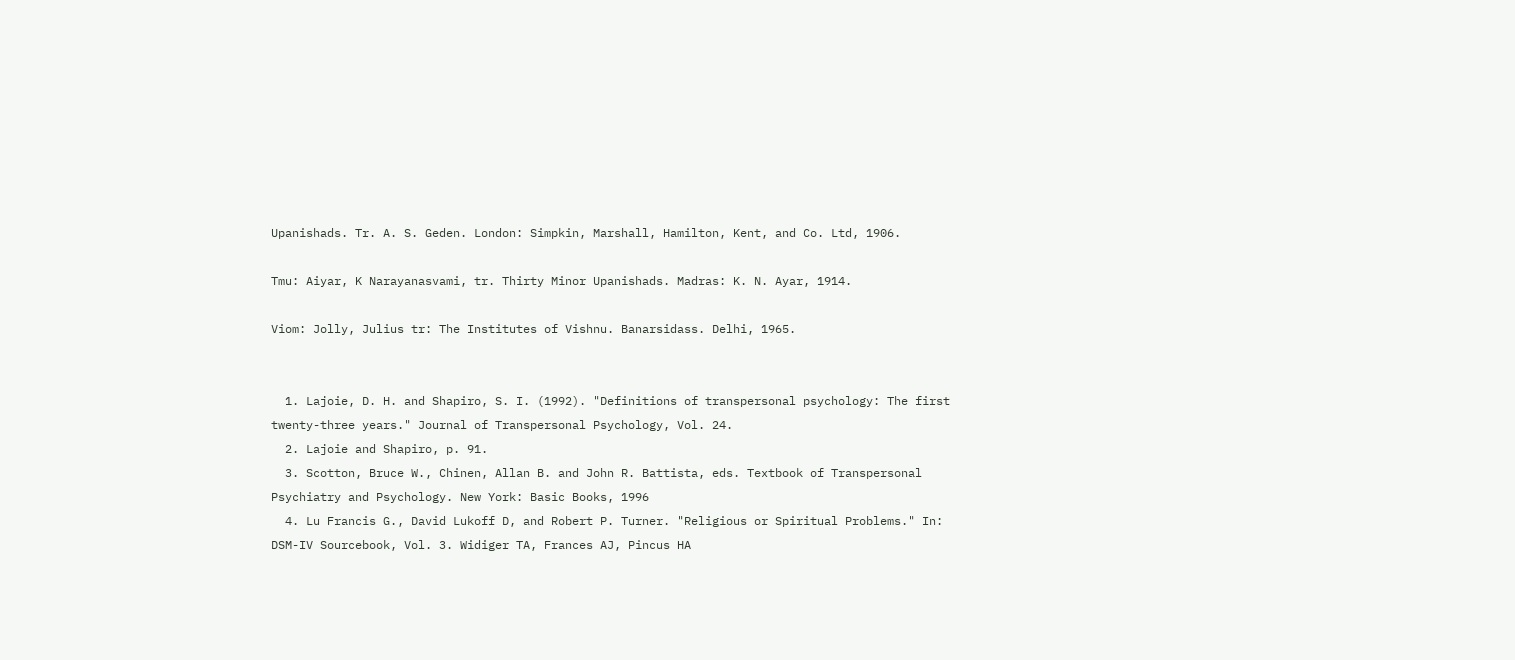Upanishads. Tr. A. S. Geden. London: Simpkin, Marshall, Hamilton, Kent, and Co. Ltd, 1906.

Tmu: Aiyar, K Narayanasvami, tr. Thirty Minor Upanishads. Madras: K. N. Ayar, 1914.

Viom: Jolly, Julius tr: The Institutes of Vishnu. Banarsidass. Delhi, 1965.


  1. Lajoie, D. H. and Shapiro, S. I. (1992). "Definitions of transpersonal psychology: The first twenty-three years." Journal of Transpersonal Psychology, Vol. 24.
  2. Lajoie and Shapiro, p. 91.
  3. Scotton, Bruce W., Chinen, Allan B. and John R. Battista, eds. Textbook of Transpersonal Psychiatry and Psychology. New York: Basic Books, 1996
  4. Lu Francis G., David Lukoff D, and Robert P. Turner. "Religious or Spiritual Problems." In: DSM-IV Sourcebook, Vol. 3. Widiger TA, Frances AJ, Pincus HA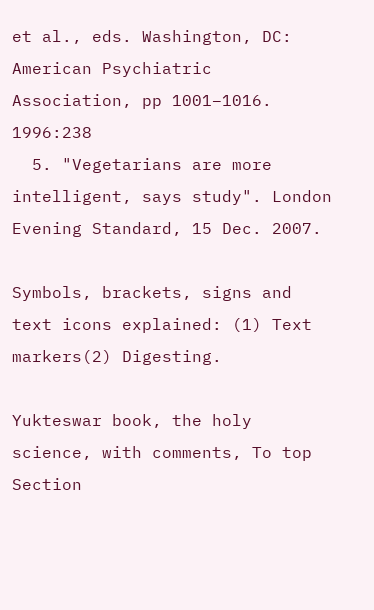et al., eds. Washington, DC: American Psychiatric Association, pp 1001–1016. 1996:238
  5. "Vegetarians are more intelligent, says study". London Evening Standard, 15 Dec. 2007.

Symbols, brackets, signs and text icons explained: (1) Text markers(2) Digesting.

Yukteswar book, the holy science, with comments, To top    Section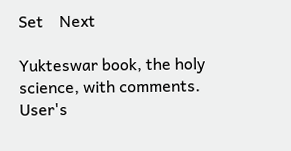Set    Next

Yukteswar book, the holy science, with comments. User's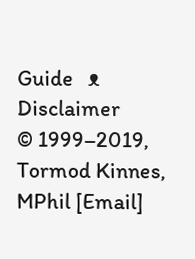Guide   ᴥ    Disclaimer
© 1999–2019, Tormod Kinnes, MPhil [Email]